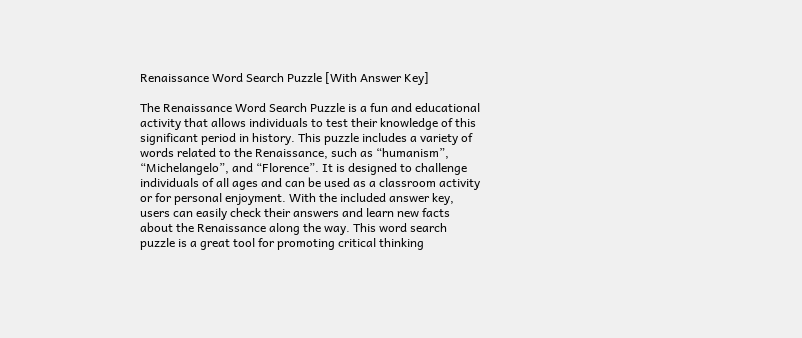Renaissance Word Search Puzzle [With Answer Key]

The Renaissance Word Search Puzzle is a fun and educational activity that allows individuals to test their knowledge of this significant period in history. This puzzle includes a variety of words related to the Renaissance, such as “humanism”, “Michelangelo”, and “Florence”. It is designed to challenge individuals of all ages and can be used as a classroom activity or for personal enjoyment. With the included answer key, users can easily check their answers and learn new facts about the Renaissance along the way. This word search puzzle is a great tool for promoting critical thinking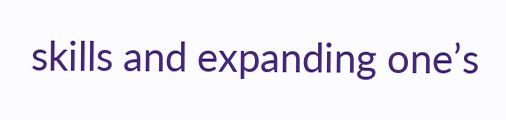skills and expanding one’s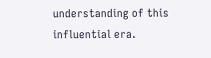understanding of this influential era.